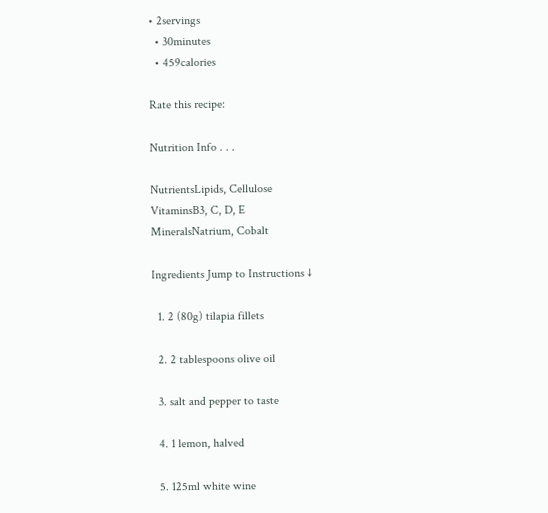• 2servings
  • 30minutes
  • 459calories

Rate this recipe:

Nutrition Info . . .

NutrientsLipids, Cellulose
VitaminsB3, C, D, E
MineralsNatrium, Cobalt

Ingredients Jump to Instructions ↓

  1. 2 (80g) tilapia fillets

  2. 2 tablespoons olive oil

  3. salt and pepper to taste

  4. 1 lemon, halved

  5. 125ml white wine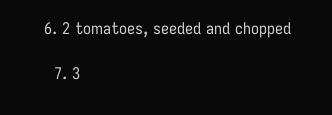6. 2 tomatoes, seeded and chopped

  7. 3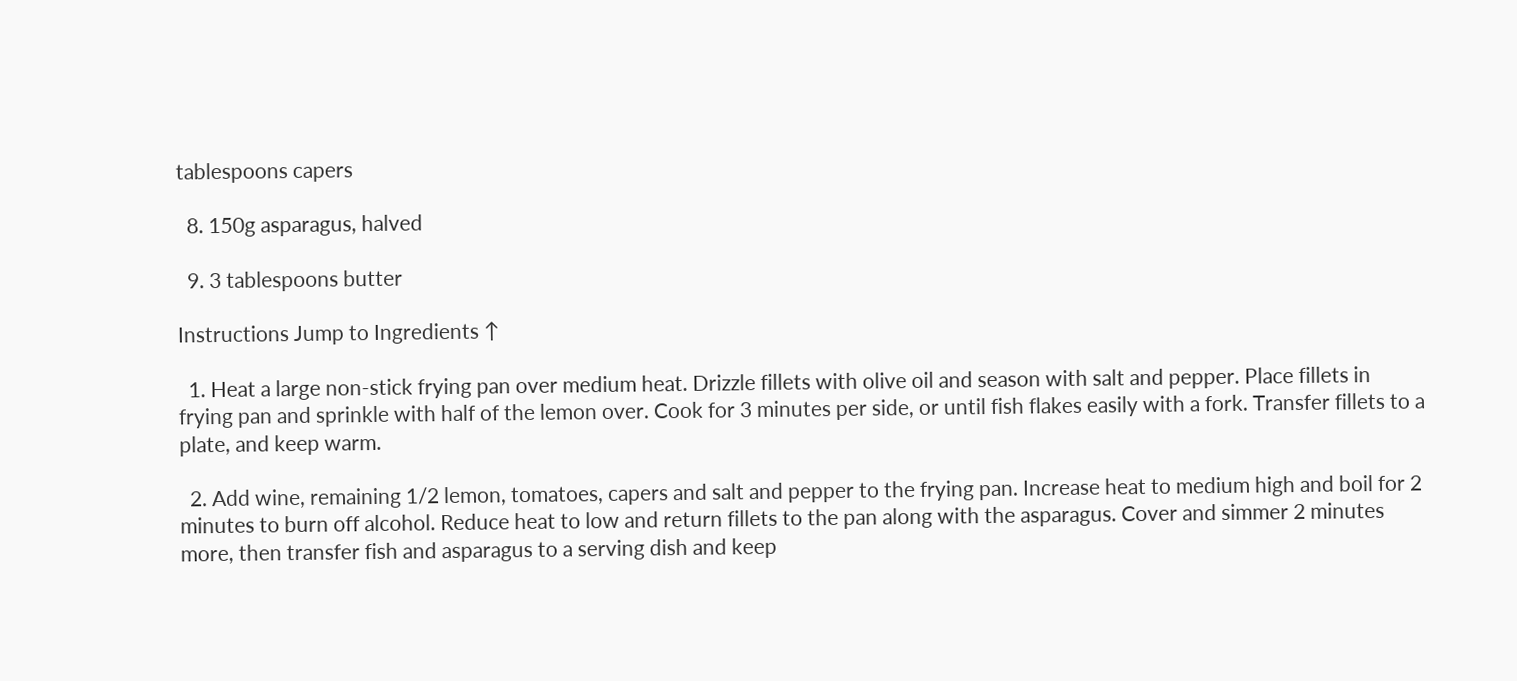tablespoons capers

  8. 150g asparagus, halved

  9. 3 tablespoons butter

Instructions Jump to Ingredients ↑

  1. Heat a large non-stick frying pan over medium heat. Drizzle fillets with olive oil and season with salt and pepper. Place fillets in frying pan and sprinkle with half of the lemon over. Cook for 3 minutes per side, or until fish flakes easily with a fork. Transfer fillets to a plate, and keep warm.

  2. Add wine, remaining 1/2 lemon, tomatoes, capers and salt and pepper to the frying pan. Increase heat to medium high and boil for 2 minutes to burn off alcohol. Reduce heat to low and return fillets to the pan along with the asparagus. Cover and simmer 2 minutes more, then transfer fish and asparagus to a serving dish and keep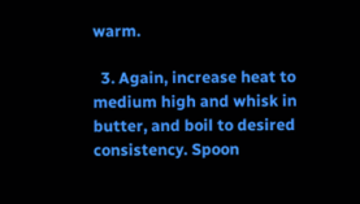warm.

  3. Again, increase heat to medium high and whisk in butter, and boil to desired consistency. Spoon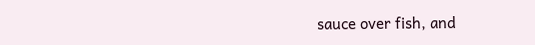sauce over fish, and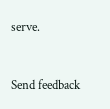serve.


Send feedback